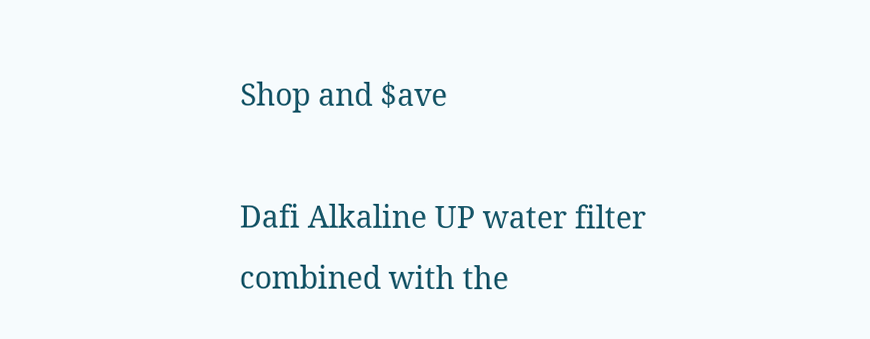Shop and $ave

Dafi Alkaline UP water filter combined with the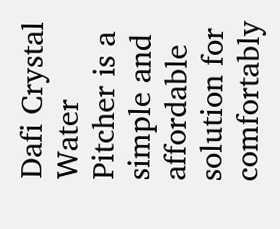Dafi Crystal Water Pitcher is a simple and affordable solution for comfortably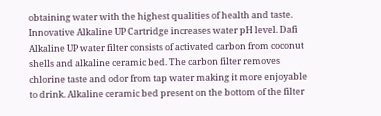obtaining water with the highest qualities of health and taste. Innovative Alkaline UP Cartridge increases water pH level. Dafi Alkaline UP water filter consists of activated carbon from coconut shells and alkaline ceramic bed. The carbon filter removes chlorine taste and odor from tap water making it more enjoyable to drink. Alkaline ceramic bed present on the bottom of the filter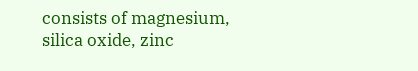consists of magnesium, silica oxide, zinc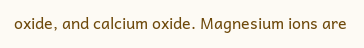oxide, and calcium oxide. Magnesium ions are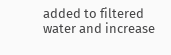added to filtered water and increase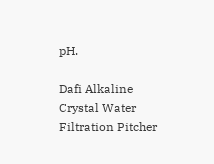pH.

Dafi Alkaline Crystal Water Filtration Pitcher